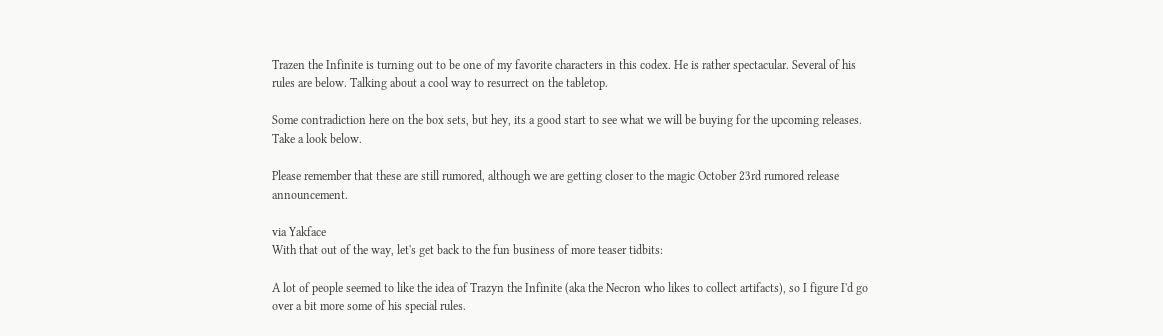Trazen the Infinite is turning out to be one of my favorite characters in this codex. He is rather spectacular. Several of his rules are below. Talking about a cool way to resurrect on the tabletop.

Some contradiction here on the box sets, but hey, its a good start to see what we will be buying for the upcoming releases. Take a look below.

Please remember that these are still rumored, although we are getting closer to the magic October 23rd rumored release announcement.

via Yakface
With that out of the way, let's get back to the fun business of more teaser tidbits:

A lot of people seemed to like the idea of Trazyn the Infinite (aka the Necron who likes to collect artifacts), so I figure I'd go over a bit more some of his special rules.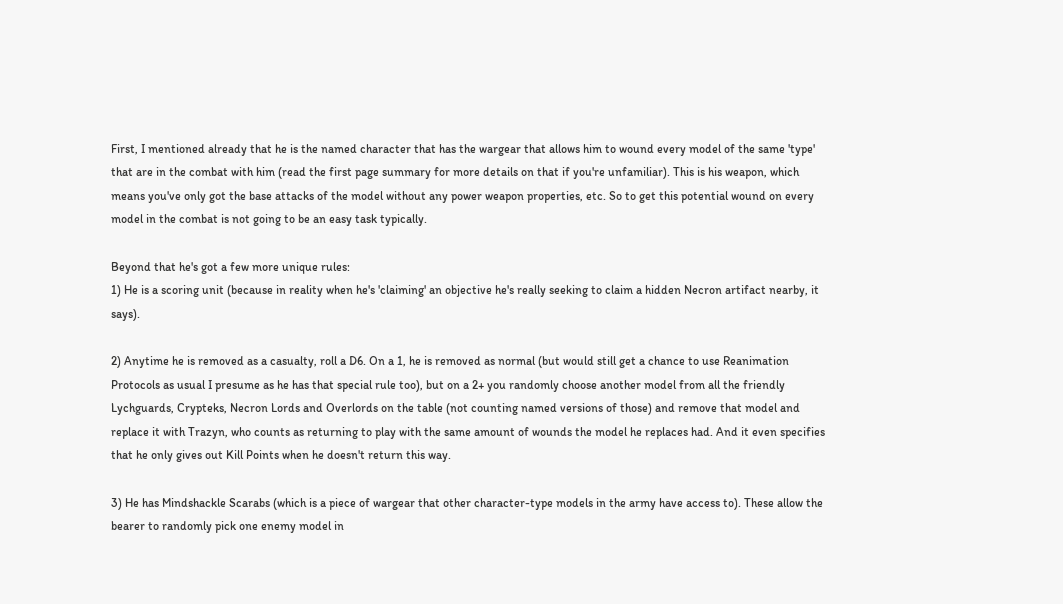First, I mentioned already that he is the named character that has the wargear that allows him to wound every model of the same 'type' that are in the combat with him (read the first page summary for more details on that if you're unfamiliar). This is his weapon, which means you've only got the base attacks of the model without any power weapon properties, etc. So to get this potential wound on every model in the combat is not going to be an easy task typically.

Beyond that he's got a few more unique rules:
1) He is a scoring unit (because in reality when he's 'claiming' an objective he's really seeking to claim a hidden Necron artifact nearby, it says).

2) Anytime he is removed as a casualty, roll a D6. On a 1, he is removed as normal (but would still get a chance to use Reanimation Protocols as usual I presume as he has that special rule too), but on a 2+ you randomly choose another model from all the friendly Lychguards, Crypteks, Necron Lords and Overlords on the table (not counting named versions of those) and remove that model and replace it with Trazyn, who counts as returning to play with the same amount of wounds the model he replaces had. And it even specifies that he only gives out Kill Points when he doesn't return this way.

3) He has Mindshackle Scarabs (which is a piece of wargear that other character-type models in the army have access to). These allow the bearer to randomly pick one enemy model in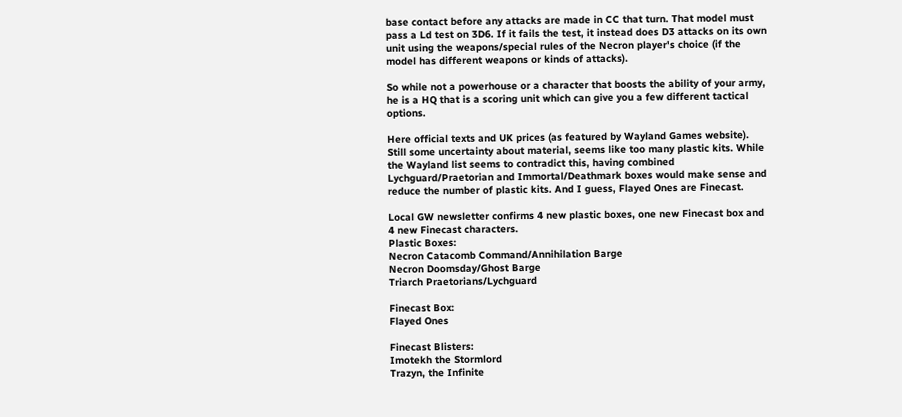base contact before any attacks are made in CC that turn. That model must pass a Ld test on 3D6. If it fails the test, it instead does D3 attacks on its own unit using the weapons/special rules of the Necron player's choice (if the model has different weapons or kinds of attacks).

So while not a powerhouse or a character that boosts the ability of your army, he is a HQ that is a scoring unit which can give you a few different tactical options.

Here official texts and UK prices (as featured by Wayland Games website). Still some uncertainty about material, seems like too many plastic kits. While the Wayland list seems to contradict this, having combined Lychguard/Praetorian and Immortal/Deathmark boxes would make sense and reduce the number of plastic kits. And I guess, Flayed Ones are Finecast.

Local GW newsletter confirms 4 new plastic boxes, one new Finecast box and 4 new Finecast characters.
Plastic Boxes:
Necron Catacomb Command/Annihilation Barge
Necron Doomsday/Ghost Barge
Triarch Praetorians/Lychguard

Finecast Box:
Flayed Ones

Finecast Blisters:
Imotekh the Stormlord
Trazyn, the Infinite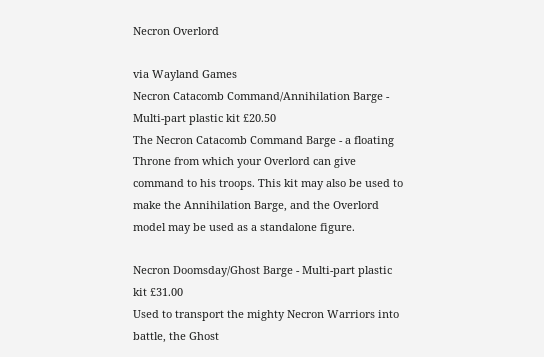Necron Overlord

via Wayland Games
Necron Catacomb Command/Annihilation Barge - Multi-part plastic kit £20.50
The Necron Catacomb Command Barge - a floating Throne from which your Overlord can give command to his troops. This kit may also be used to make the Annihilation Barge, and the Overlord model may be used as a standalone figure.

Necron Doomsday/Ghost Barge - Multi-part plastic kit £31.00
Used to transport the mighty Necron Warriors into battle, the Ghost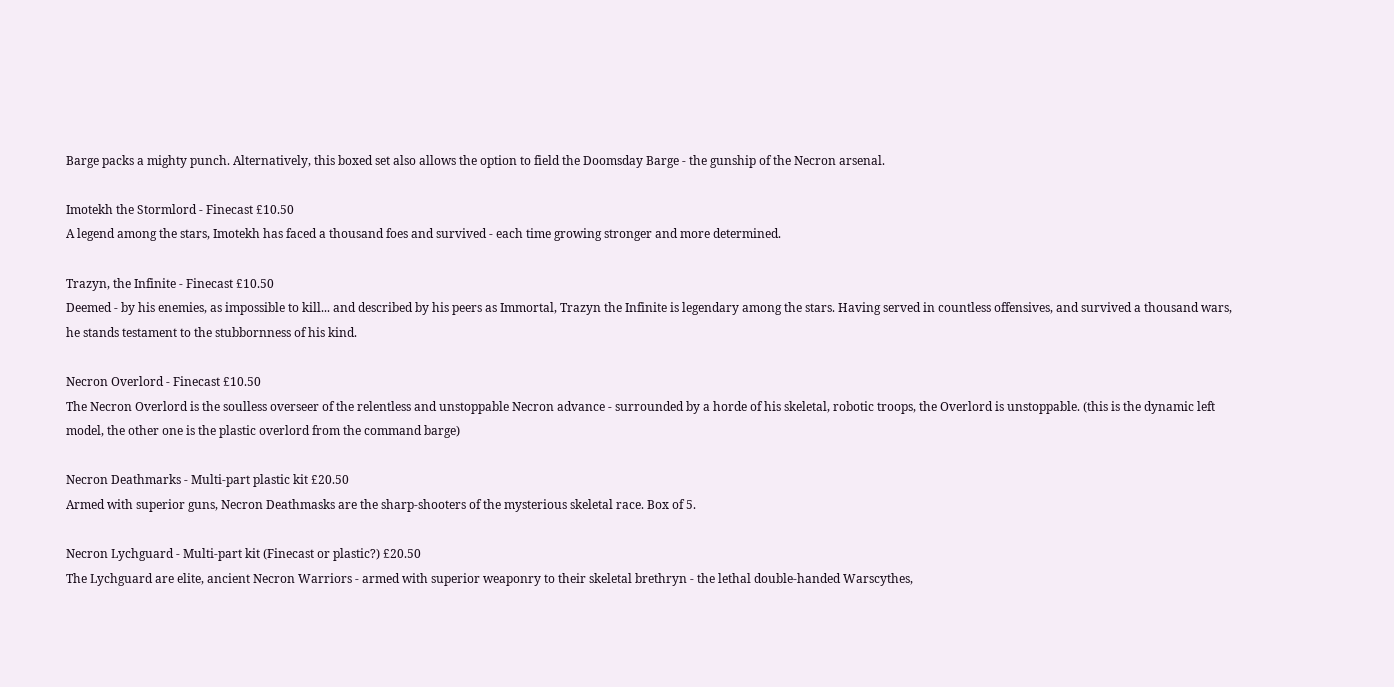Barge packs a mighty punch. Alternatively, this boxed set also allows the option to field the Doomsday Barge - the gunship of the Necron arsenal.

Imotekh the Stormlord - Finecast £10.50
A legend among the stars, Imotekh has faced a thousand foes and survived - each time growing stronger and more determined.

Trazyn, the Infinite - Finecast £10.50
Deemed - by his enemies, as impossible to kill... and described by his peers as Immortal, Trazyn the Infinite is legendary among the stars. Having served in countless offensives, and survived a thousand wars, he stands testament to the stubbornness of his kind.

Necron Overlord - Finecast £10.50
The Necron Overlord is the soulless overseer of the relentless and unstoppable Necron advance - surrounded by a horde of his skeletal, robotic troops, the Overlord is unstoppable. (this is the dynamic left model, the other one is the plastic overlord from the command barge)

Necron Deathmarks - Multi-part plastic kit £20.50
Armed with superior guns, Necron Deathmasks are the sharp-shooters of the mysterious skeletal race. Box of 5.

Necron Lychguard - Multi-part kit (Finecast or plastic?) £20.50
The Lychguard are elite, ancient Necron Warriors - armed with superior weaponry to their skeletal brethryn - the lethal double-handed Warscythes,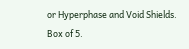or Hyperphase and Void Shields. Box of 5.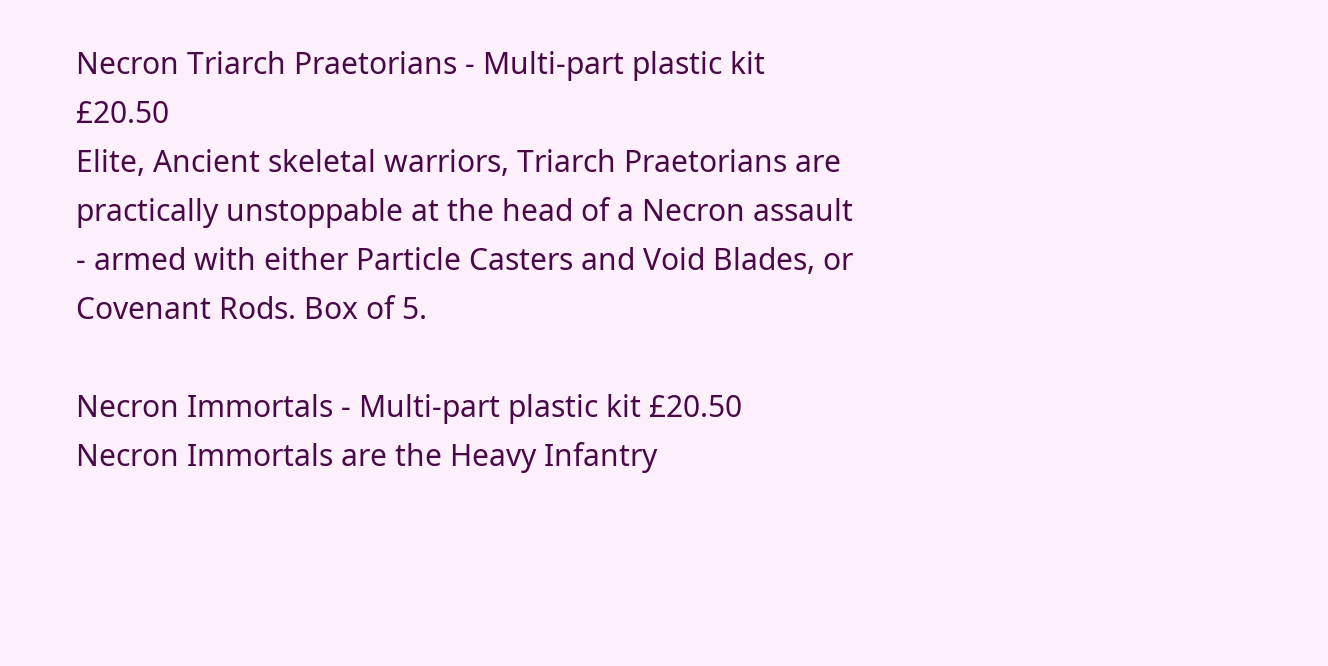Necron Triarch Praetorians - Multi-part plastic kit £20.50
Elite, Ancient skeletal warriors, Triarch Praetorians are practically unstoppable at the head of a Necron assault - armed with either Particle Casters and Void Blades, or Covenant Rods. Box of 5.

Necron Immortals - Multi-part plastic kit £20.50
Necron Immortals are the Heavy Infantry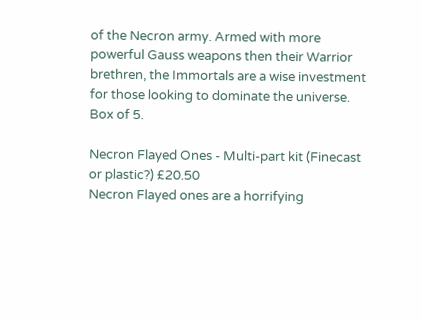of the Necron army. Armed with more powerful Gauss weapons then their Warrior brethren, the Immortals are a wise investment for those looking to dominate the universe. Box of 5.

Necron Flayed Ones - Multi-part kit (Finecast or plastic?) £20.50
Necron Flayed ones are a horrifying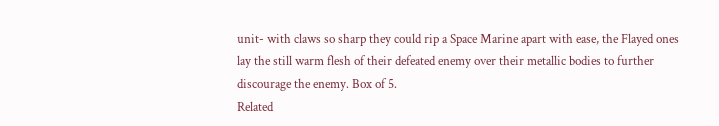unit- with claws so sharp they could rip a Space Marine apart with ease, the Flayed ones lay the still warm flesh of their defeated enemy over their metallic bodies to further discourage the enemy. Box of 5.
Related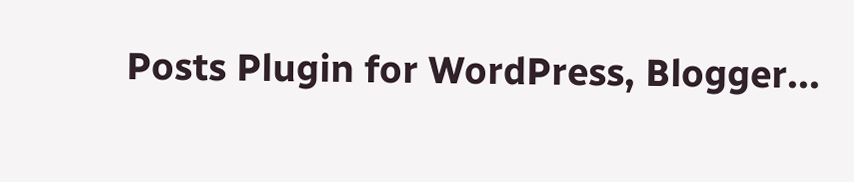Posts Plugin for WordPress, Blogger...